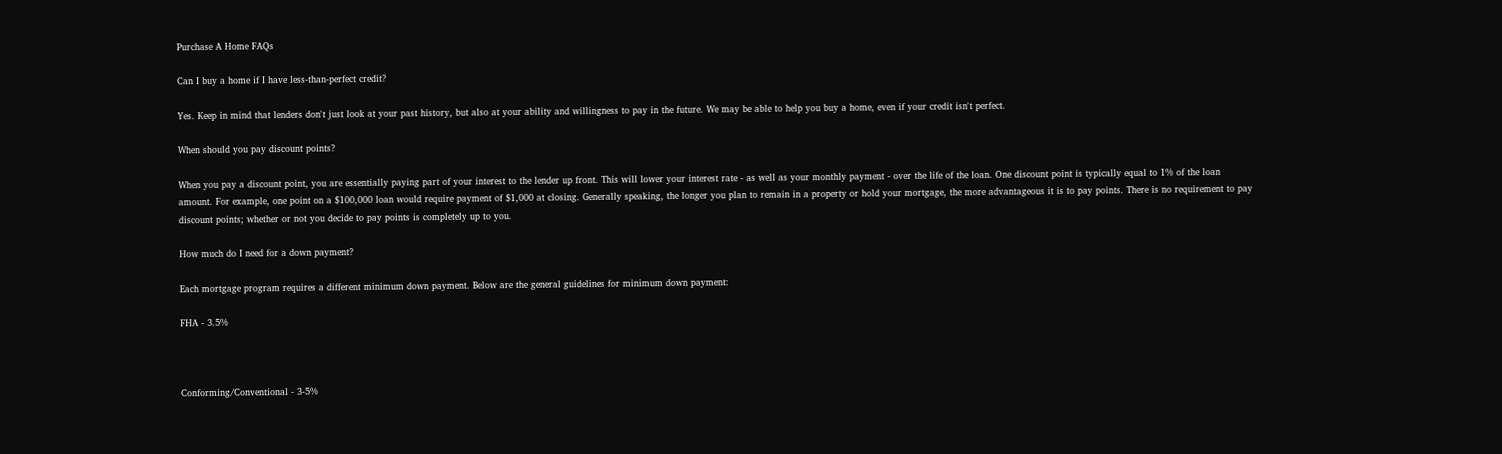Purchase A Home FAQs

Can I buy a home if I have less-than-perfect credit?

Yes. Keep in mind that lenders don't just look at your past history, but also at your ability and willingness to pay in the future. We may be able to help you buy a home, even if your credit isn't perfect.

When should you pay discount points?

When you pay a discount point, you are essentially paying part of your interest to the lender up front. This will lower your interest rate - as well as your monthly payment - over the life of the loan. One discount point is typically equal to 1% of the loan amount. For example, one point on a $100,000 loan would require payment of $1,000 at closing. Generally speaking, the longer you plan to remain in a property or hold your mortgage, the more advantageous it is to pay points. There is no requirement to pay discount points; whether or not you decide to pay points is completely up to you.

How much do I need for a down payment?

Each mortgage program requires a different minimum down payment. Below are the general guidelines for minimum down payment:

FHA - 3.5%



Conforming/Conventional - 3-5%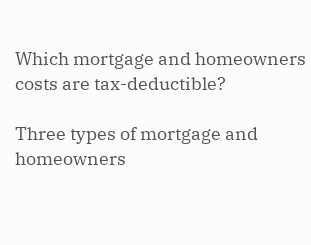Which mortgage and homeowners costs are tax-deductible?

Three types of mortgage and homeowners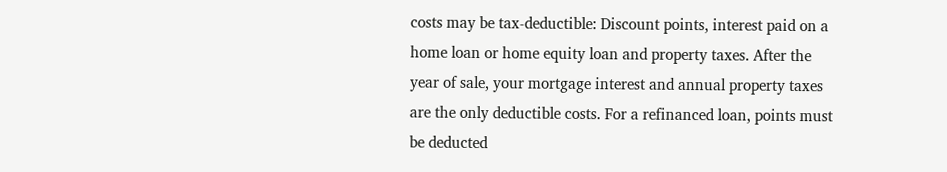costs may be tax-deductible: Discount points, interest paid on a home loan or home equity loan and property taxes. After the year of sale, your mortgage interest and annual property taxes are the only deductible costs. For a refinanced loan, points must be deducted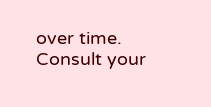over time. Consult your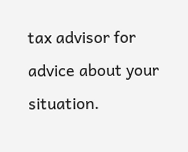tax advisor for advice about your situation.